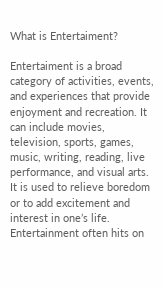What is Entertaiment?

Entertaiment is a broad category of activities, events, and experiences that provide enjoyment and recreation. It can include movies, television, sports, games, music, writing, reading, live performance, and visual arts. It is used to relieve boredom or to add excitement and interest in one’s life. Entertainment often hits on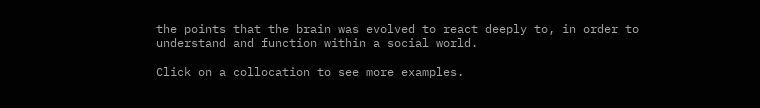the points that the brain was evolved to react deeply to, in order to understand and function within a social world.

Click on a collocation to see more examples.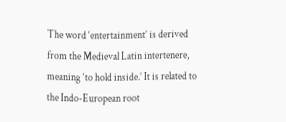The word ‘entertainment’ is derived from the Medieval Latin intertenere, meaning ‘to hold inside.’ It is related to the Indo-European root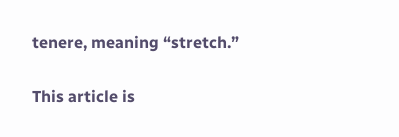tenere, meaning “stretch.”

This article is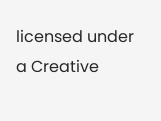licensed under a Creative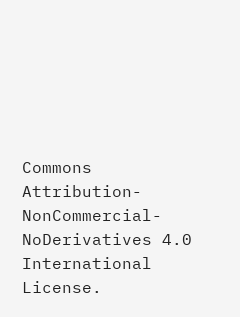Commons Attribution-NonCommercial-NoDerivatives 4.0 International License.